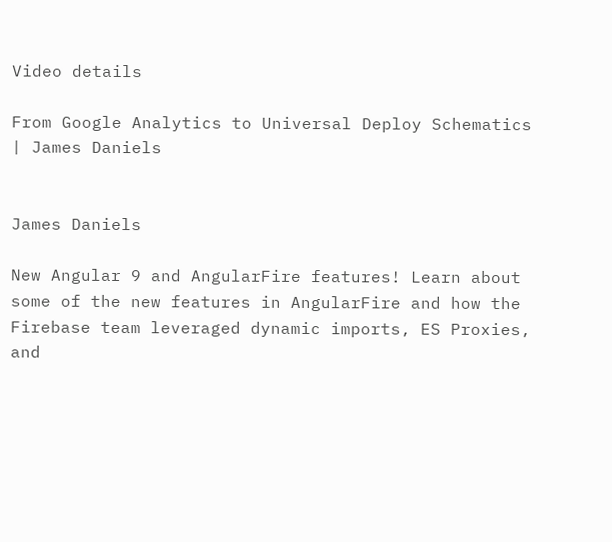Video details

From Google Analytics to Universal Deploy Schematics | James Daniels


James Daniels

New Angular 9 and AngularFire features! Learn about some of the new features in AngularFire and how the Firebase team leveraged dynamic imports, ES Proxies, and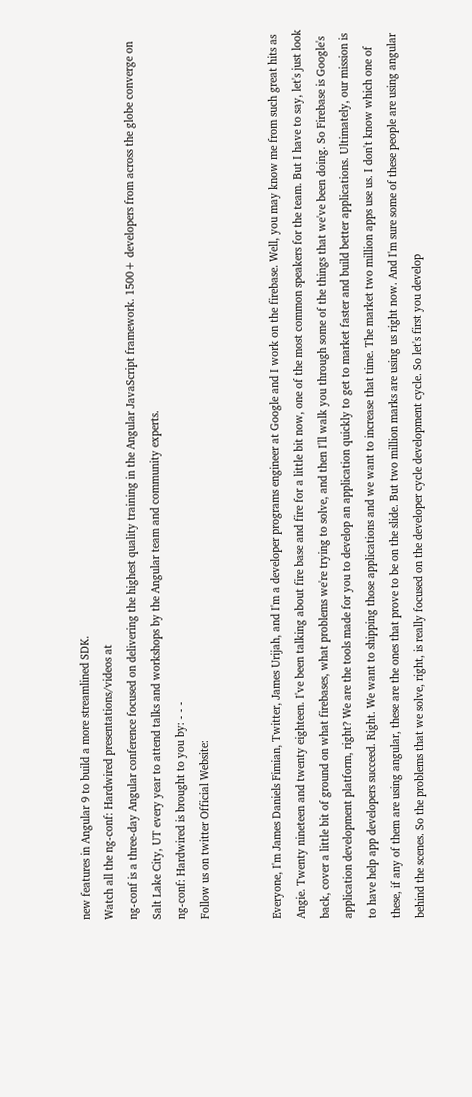new features in Angular 9 to build a more streamlined SDK.
Watch all the ng-conf: Hardwired presentations/videos at
ng-conf is a three-day Angular conference focused on delivering the highest quality training in the Angular JavaScript framework. 1500+ developers from across the globe converge on Salt Lake City, UT every year to attend talks and workshops by the Angular team and community experts.
ng-conf: Hardwired is brought to you by: - - -
Follow us on twitter Official Website:


Everyone, I'm James Daniels Fimian, Twitter, James Urijah, and I'm a developer programs engineer at Google and I work on the firebase. Well, you may know me from such great hits as Angie. Twenty nineteen and twenty eighteen. I've been talking about fire base and fire for a little bit now, one of the most common speakers for the team. But I have to say, let's just look back, cover a little bit of ground on what firebases, what problems we're trying to solve, and then I'll walk you through some of the things that we've been doing. So Firebase is Google's application development platform, right? We are the tools made for you to develop an application quickly to get to market faster and build better applications. Ultimately, our mission is to have help app developers succeed. Right. We want to shipping those applications and we want to increase that time. The market two million apps use us. I don't know which one of these, if any of them are using angular, these are the ones that prove to be on the slide. But two million marks are using us right now. And I'm sure some of these people are using angular behind the scenes. So the problems that we solve, right, is really focused on the developer cycle development cycle. So let's first you develop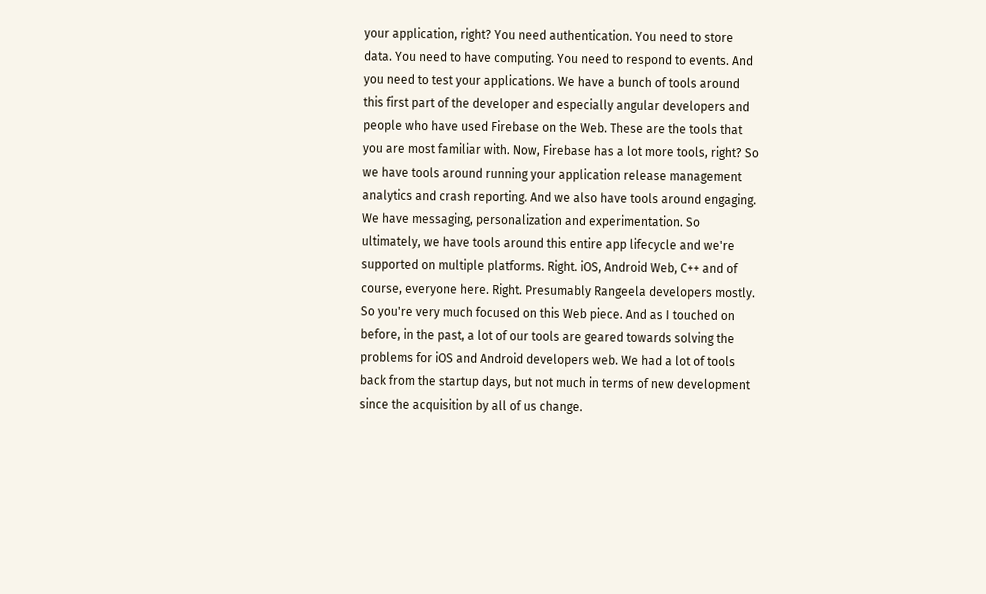your application, right? You need authentication. You need to store data. You need to have computing. You need to respond to events. And you need to test your applications. We have a bunch of tools around this first part of the developer and especially angular developers and people who have used Firebase on the Web. These are the tools that you are most familiar with. Now, Firebase has a lot more tools, right? So we have tools around running your application release management analytics and crash reporting. And we also have tools around engaging. We have messaging, personalization and experimentation. So ultimately, we have tools around this entire app lifecycle and we're supported on multiple platforms. Right. iOS, Android Web, C++ and of course, everyone here. Right. Presumably Rangeela developers mostly. So you're very much focused on this Web piece. And as I touched on before, in the past, a lot of our tools are geared towards solving the problems for iOS and Android developers web. We had a lot of tools back from the startup days, but not much in terms of new development since the acquisition by all of us change.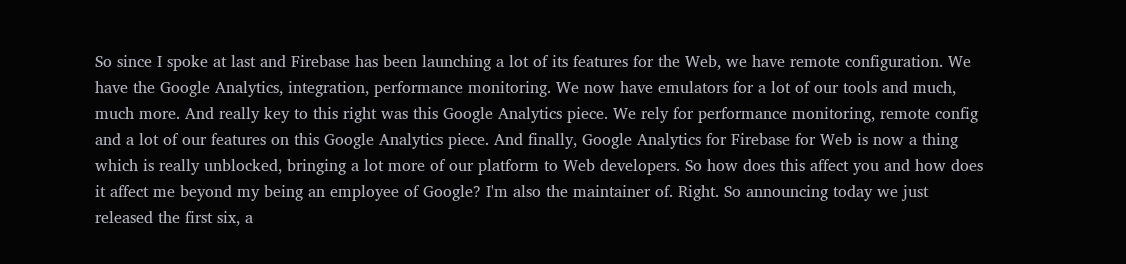So since I spoke at last and Firebase has been launching a lot of its features for the Web, we have remote configuration. We have the Google Analytics, integration, performance monitoring. We now have emulators for a lot of our tools and much, much more. And really key to this right was this Google Analytics piece. We rely for performance monitoring, remote config and a lot of our features on this Google Analytics piece. And finally, Google Analytics for Firebase for Web is now a thing which is really unblocked, bringing a lot more of our platform to Web developers. So how does this affect you and how does it affect me beyond my being an employee of Google? I'm also the maintainer of. Right. So announcing today we just released the first six, a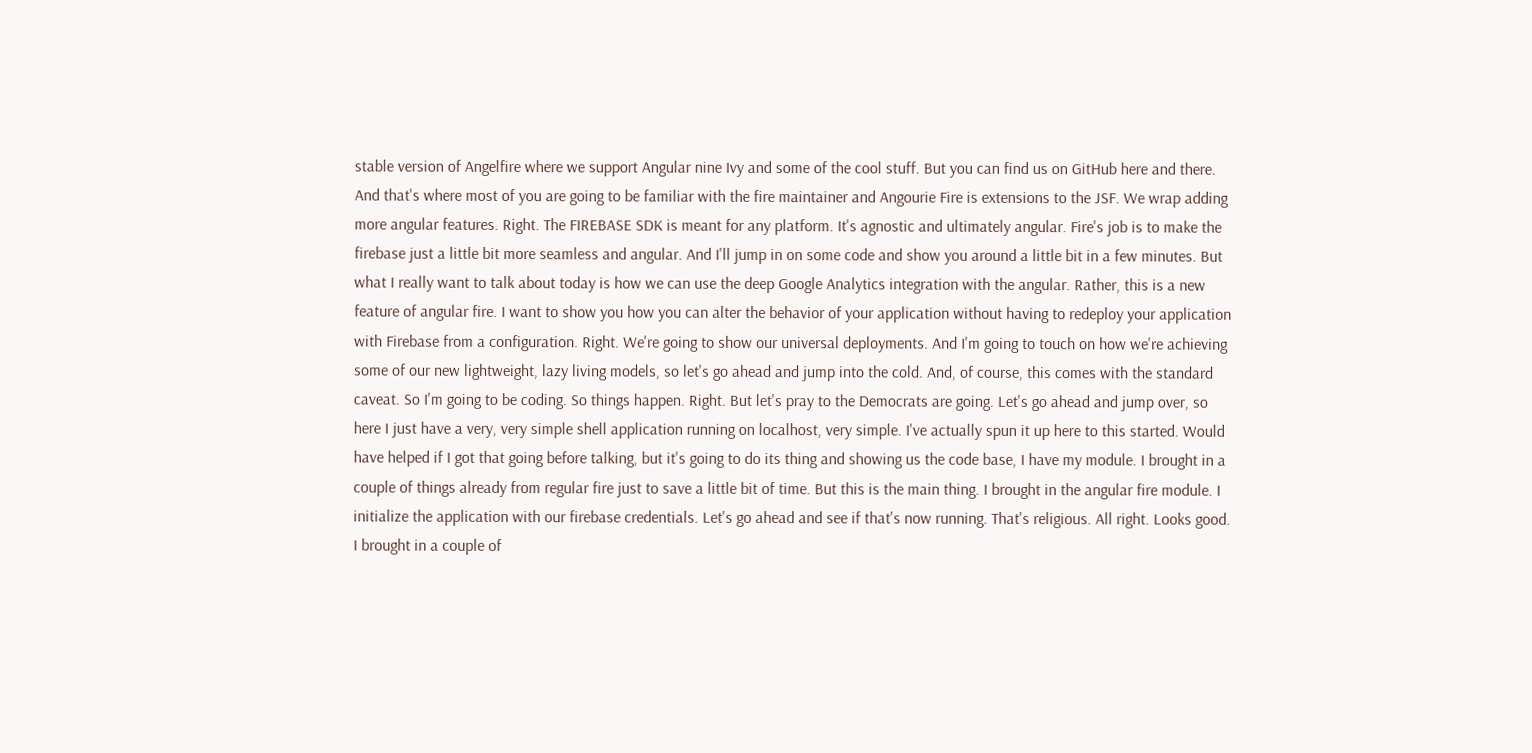stable version of Angelfire where we support Angular nine Ivy and some of the cool stuff. But you can find us on GitHub here and there. And that's where most of you are going to be familiar with the fire maintainer and Angourie Fire is extensions to the JSF. We wrap adding more angular features. Right. The FIREBASE SDK is meant for any platform. It's agnostic and ultimately angular. Fire's job is to make the firebase just a little bit more seamless and angular. And I'll jump in on some code and show you around a little bit in a few minutes. But what I really want to talk about today is how we can use the deep Google Analytics integration with the angular. Rather, this is a new feature of angular fire. I want to show you how you can alter the behavior of your application without having to redeploy your application with Firebase from a configuration. Right. We're going to show our universal deployments. And I'm going to touch on how we're achieving some of our new lightweight, lazy living models, so let's go ahead and jump into the cold. And, of course, this comes with the standard caveat. So I'm going to be coding. So things happen. Right. But let's pray to the Democrats are going. Let's go ahead and jump over, so here I just have a very, very simple shell application running on localhost, very simple. I've actually spun it up here to this started. Would have helped if I got that going before talking, but it's going to do its thing and showing us the code base, I have my module. I brought in a couple of things already from regular fire just to save a little bit of time. But this is the main thing. I brought in the angular fire module. I initialize the application with our firebase credentials. Let's go ahead and see if that's now running. That's religious. All right. Looks good. I brought in a couple of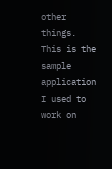other things. This is the sample application I used to work on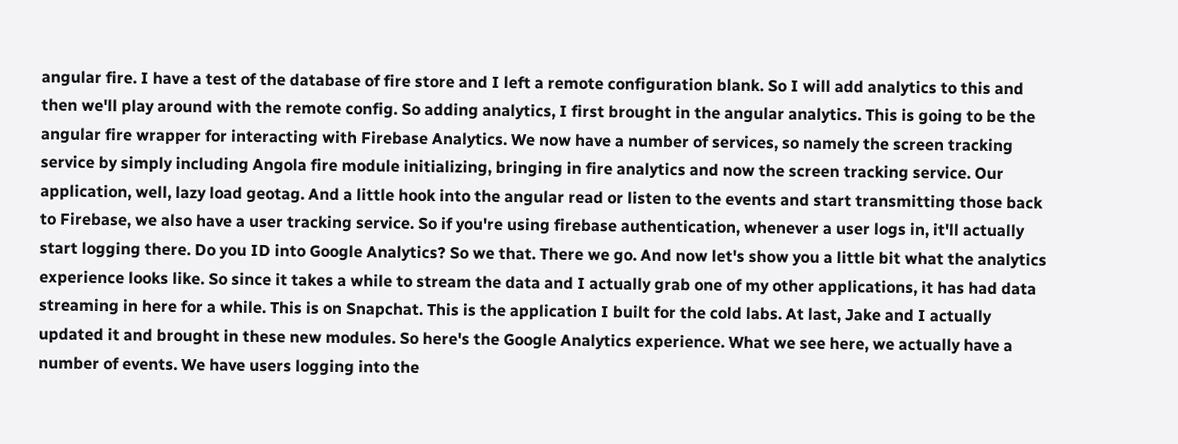angular fire. I have a test of the database of fire store and I left a remote configuration blank. So I will add analytics to this and then we'll play around with the remote config. So adding analytics, I first brought in the angular analytics. This is going to be the angular fire wrapper for interacting with Firebase Analytics. We now have a number of services, so namely the screen tracking service by simply including Angola fire module initializing, bringing in fire analytics and now the screen tracking service. Our application, well, lazy load geotag. And a little hook into the angular read or listen to the events and start transmitting those back to Firebase, we also have a user tracking service. So if you're using firebase authentication, whenever a user logs in, it'll actually start logging there. Do you ID into Google Analytics? So we that. There we go. And now let's show you a little bit what the analytics experience looks like. So since it takes a while to stream the data and I actually grab one of my other applications, it has had data streaming in here for a while. This is on Snapchat. This is the application I built for the cold labs. At last, Jake and I actually updated it and brought in these new modules. So here's the Google Analytics experience. What we see here, we actually have a number of events. We have users logging into the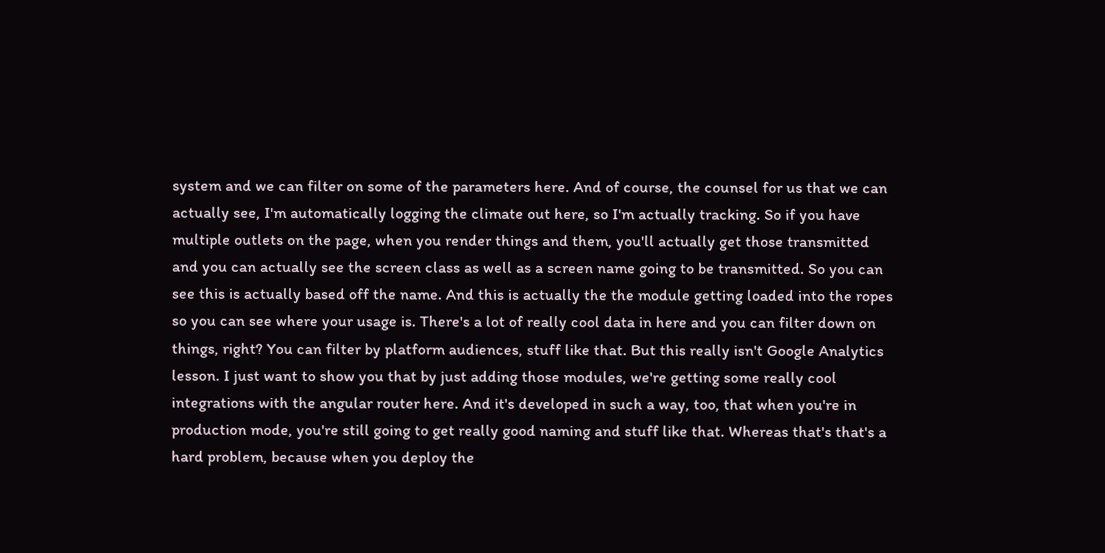system and we can filter on some of the parameters here. And of course, the counsel for us that we can actually see, I'm automatically logging the climate out here, so I'm actually tracking. So if you have multiple outlets on the page, when you render things and them, you'll actually get those transmitted and you can actually see the screen class as well as a screen name going to be transmitted. So you can see this is actually based off the name. And this is actually the the module getting loaded into the ropes so you can see where your usage is. There's a lot of really cool data in here and you can filter down on things, right? You can filter by platform audiences, stuff like that. But this really isn't Google Analytics lesson. I just want to show you that by just adding those modules, we're getting some really cool integrations with the angular router here. And it's developed in such a way, too, that when you're in production mode, you're still going to get really good naming and stuff like that. Whereas that's that's a hard problem, because when you deploy the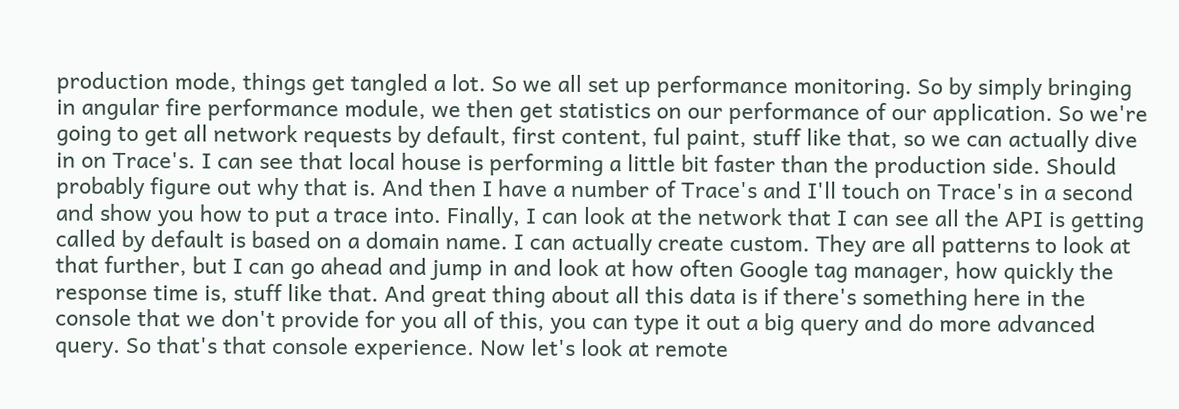production mode, things get tangled a lot. So we all set up performance monitoring. So by simply bringing in angular fire performance module, we then get statistics on our performance of our application. So we're going to get all network requests by default, first content, ful paint, stuff like that, so we can actually dive in on Trace's. I can see that local house is performing a little bit faster than the production side. Should probably figure out why that is. And then I have a number of Trace's and I'll touch on Trace's in a second and show you how to put a trace into. Finally, I can look at the network that I can see all the API is getting called by default is based on a domain name. I can actually create custom. They are all patterns to look at that further, but I can go ahead and jump in and look at how often Google tag manager, how quickly the response time is, stuff like that. And great thing about all this data is if there's something here in the console that we don't provide for you all of this, you can type it out a big query and do more advanced query. So that's that console experience. Now let's look at remote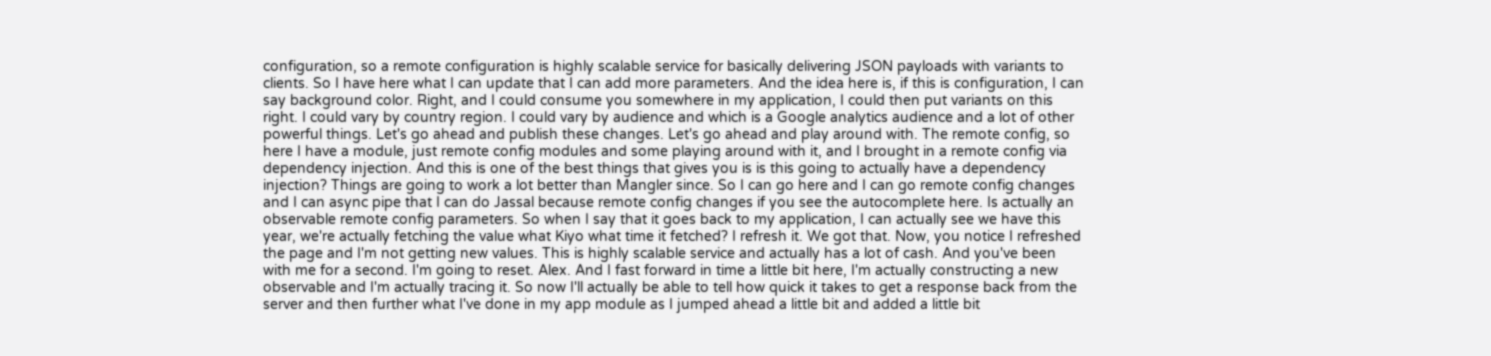configuration, so a remote configuration is highly scalable service for basically delivering JSON payloads with variants to clients. So I have here what I can update that I can add more parameters. And the idea here is, if this is configuration, I can say background color. Right, and I could consume you somewhere in my application, I could then put variants on this right. I could vary by country region. I could vary by audience and which is a Google analytics audience and a lot of other powerful things. Let's go ahead and publish these changes. Let's go ahead and play around with. The remote config, so here I have a module, just remote config modules and some playing around with it, and I brought in a remote config via dependency injection. And this is one of the best things that gives you is is this going to actually have a dependency injection? Things are going to work a lot better than Mangler since. So I can go here and I can go remote config changes and I can async pipe that I can do Jassal because remote config changes if you see the autocomplete here. Is actually an observable remote config parameters. So when I say that it goes back to my application, I can actually see we have this year, we're actually fetching the value what Kiyo what time it fetched? I refresh it. We got that. Now, you notice I refreshed the page and I'm not getting new values. This is highly scalable service and actually has a lot of cash. And you've been with me for a second. I'm going to reset. Alex. And I fast forward in time a little bit here, I'm actually constructing a new observable and I'm actually tracing it. So now I'll actually be able to tell how quick it takes to get a response back from the server and then further what I've done in my app module as I jumped ahead a little bit and added a little bit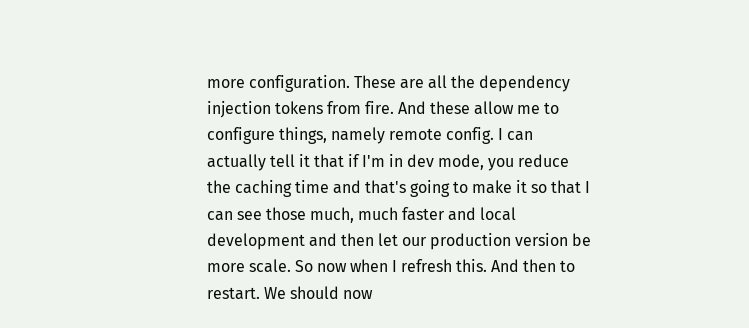more configuration. These are all the dependency injection tokens from fire. And these allow me to configure things, namely remote config. I can actually tell it that if I'm in dev mode, you reduce the caching time and that's going to make it so that I can see those much, much faster and local development and then let our production version be more scale. So now when I refresh this. And then to restart. We should now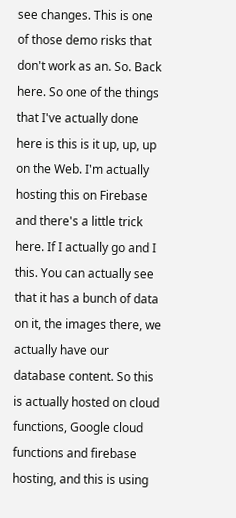see changes. This is one of those demo risks that don't work as an. So. Back here. So one of the things that I've actually done here is this is it up, up, up on the Web. I'm actually hosting this on Firebase and there's a little trick here. If I actually go and I this. You can actually see that it has a bunch of data on it, the images there, we actually have our database content. So this is actually hosted on cloud functions, Google cloud functions and firebase hosting, and this is using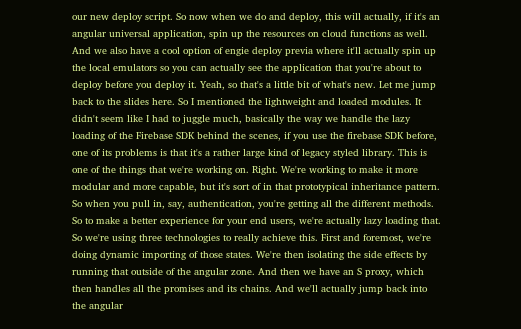our new deploy script. So now when we do and deploy, this will actually, if it's an angular universal application, spin up the resources on cloud functions as well. And we also have a cool option of engie deploy previa where it'll actually spin up the local emulators so you can actually see the application that you're about to deploy before you deploy it. Yeah, so that's a little bit of what's new. Let me jump back to the slides here. So I mentioned the lightweight and loaded modules. It didn't seem like I had to juggle much, basically the way we handle the lazy loading of the Firebase SDK behind the scenes, if you use the firebase SDK before, one of its problems is that it's a rather large kind of legacy styled library. This is one of the things that we're working on. Right. We're working to make it more modular and more capable, but it's sort of in that prototypical inheritance pattern. So when you pull in, say, authentication, you're getting all the different methods. So to make a better experience for your end users, we're actually lazy loading that. So we're using three technologies to really achieve this. First and foremost, we're doing dynamic importing of those states. We're then isolating the side effects by running that outside of the angular zone. And then we have an S proxy, which then handles all the promises and its chains. And we'll actually jump back into the angular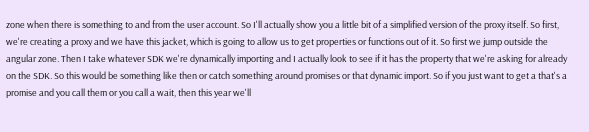zone when there is something to and from the user account. So I'll actually show you a little bit of a simplified version of the proxy itself. So first, we're creating a proxy and we have this jacket, which is going to allow us to get properties or functions out of it. So first we jump outside the angular zone. Then I take whatever SDK we're dynamically importing and I actually look to see if it has the property that we're asking for already on the SDK. So this would be something like then or catch something around promises or that dynamic import. So if you just want to get a that's a promise and you call them or you call a wait, then this year we'll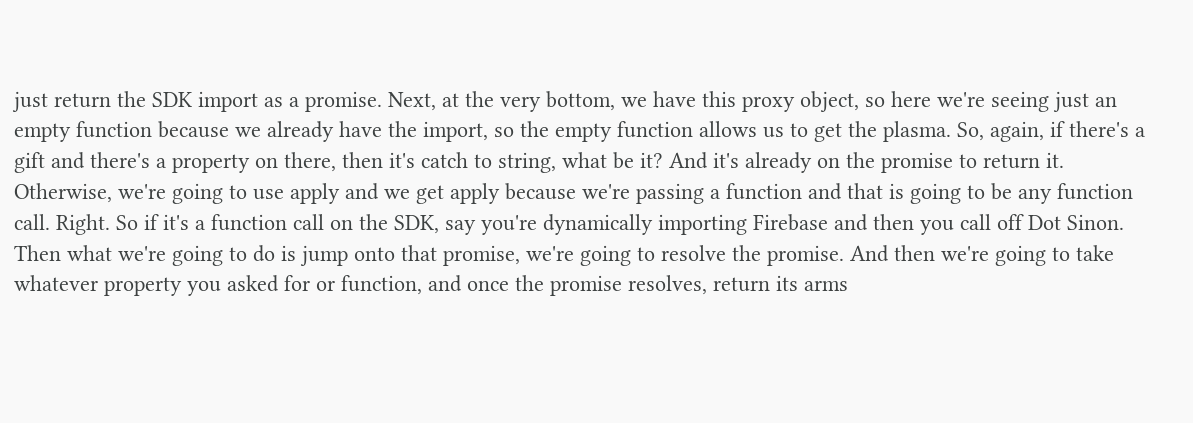just return the SDK import as a promise. Next, at the very bottom, we have this proxy object, so here we're seeing just an empty function because we already have the import, so the empty function allows us to get the plasma. So, again, if there's a gift and there's a property on there, then it's catch to string, what be it? And it's already on the promise to return it. Otherwise, we're going to use apply and we get apply because we're passing a function and that is going to be any function call. Right. So if it's a function call on the SDK, say you're dynamically importing Firebase and then you call off Dot Sinon. Then what we're going to do is jump onto that promise, we're going to resolve the promise. And then we're going to take whatever property you asked for or function, and once the promise resolves, return its arms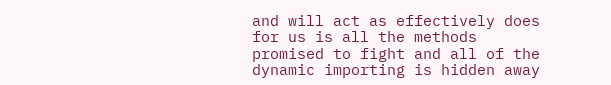and will act as effectively does for us is all the methods promised to fight and all of the dynamic importing is hidden away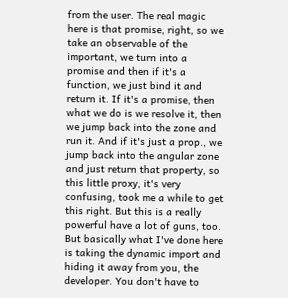from the user. The real magic here is that promise, right, so we take an observable of the important, we turn into a promise and then if it's a function, we just bind it and return it. If it's a promise, then what we do is we resolve it, then we jump back into the zone and run it. And if it's just a prop., we jump back into the angular zone and just return that property, so this little proxy, it's very confusing, took me a while to get this right. But this is a really powerful have a lot of guns, too. But basically what I've done here is taking the dynamic import and hiding it away from you, the developer. You don't have to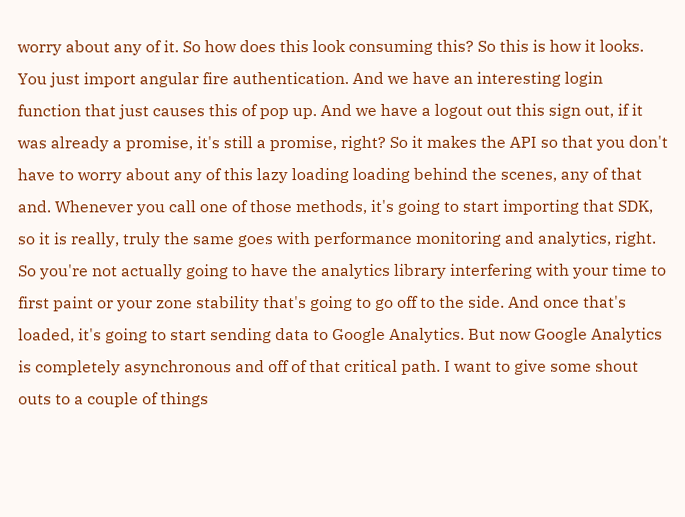worry about any of it. So how does this look consuming this? So this is how it looks. You just import angular fire authentication. And we have an interesting login function that just causes this of pop up. And we have a logout out this sign out, if it was already a promise, it's still a promise, right? So it makes the API so that you don't have to worry about any of this lazy loading loading behind the scenes, any of that and. Whenever you call one of those methods, it's going to start importing that SDK, so it is really, truly the same goes with performance monitoring and analytics, right. So you're not actually going to have the analytics library interfering with your time to first paint or your zone stability that's going to go off to the side. And once that's loaded, it's going to start sending data to Google Analytics. But now Google Analytics is completely asynchronous and off of that critical path. I want to give some shout outs to a couple of things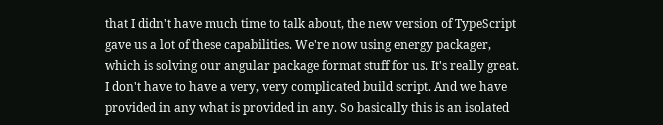that I didn't have much time to talk about, the new version of TypeScript gave us a lot of these capabilities. We're now using energy packager, which is solving our angular package format stuff for us. It's really great. I don't have to have a very, very complicated build script. And we have provided in any what is provided in any. So basically this is an isolated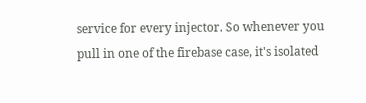service for every injector. So whenever you pull in one of the firebase case, it's isolated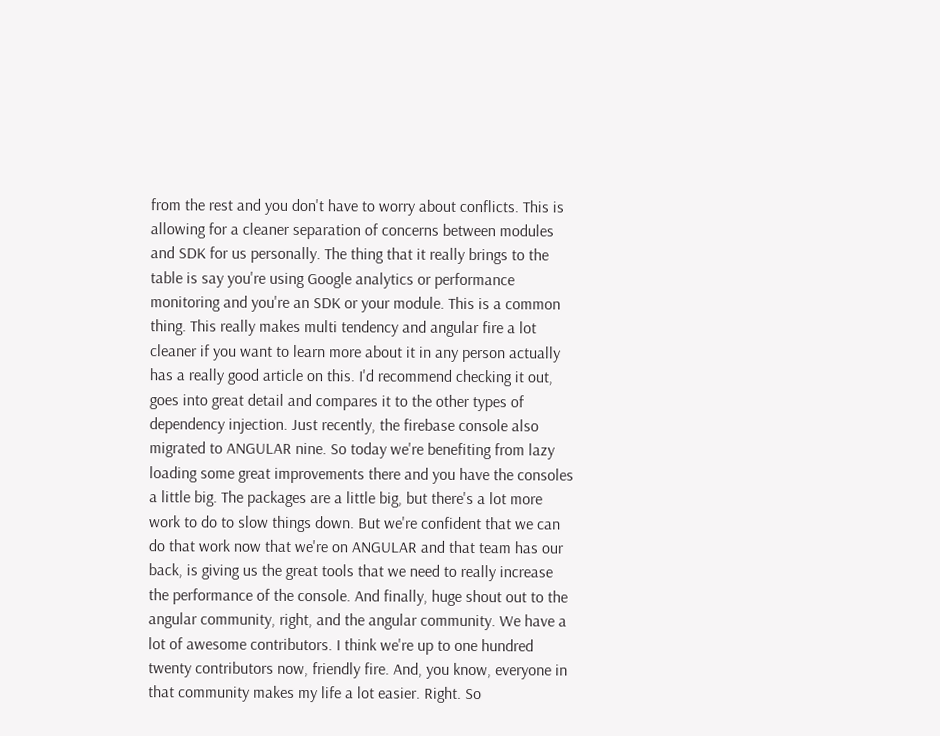from the rest and you don't have to worry about conflicts. This is allowing for a cleaner separation of concerns between modules and SDK for us personally. The thing that it really brings to the table is say you're using Google analytics or performance monitoring and you're an SDK or your module. This is a common thing. This really makes multi tendency and angular fire a lot cleaner if you want to learn more about it in any person actually has a really good article on this. I'd recommend checking it out, goes into great detail and compares it to the other types of dependency injection. Just recently, the firebase console also migrated to ANGULAR nine. So today we're benefiting from lazy loading some great improvements there and you have the consoles a little big. The packages are a little big, but there's a lot more work to do to slow things down. But we're confident that we can do that work now that we're on ANGULAR and that team has our back, is giving us the great tools that we need to really increase the performance of the console. And finally, huge shout out to the angular community, right, and the angular community. We have a lot of awesome contributors. I think we're up to one hundred twenty contributors now, friendly fire. And, you know, everyone in that community makes my life a lot easier. Right. So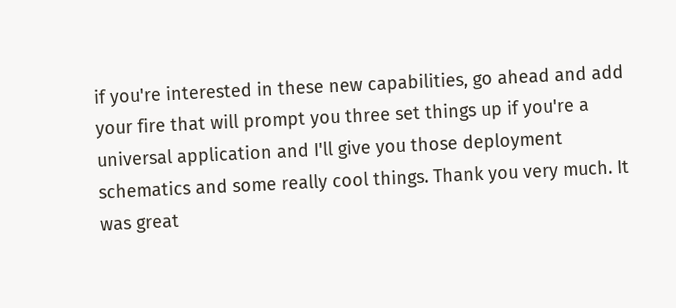if you're interested in these new capabilities, go ahead and add your fire that will prompt you three set things up if you're a universal application and I'll give you those deployment schematics and some really cool things. Thank you very much. It was great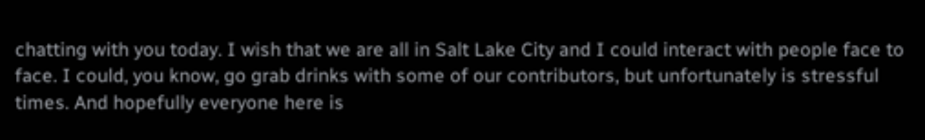chatting with you today. I wish that we are all in Salt Lake City and I could interact with people face to face. I could, you know, go grab drinks with some of our contributors, but unfortunately is stressful times. And hopefully everyone here is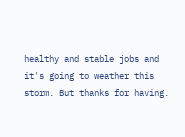healthy and stable jobs and it's going to weather this storm. But thanks for having.